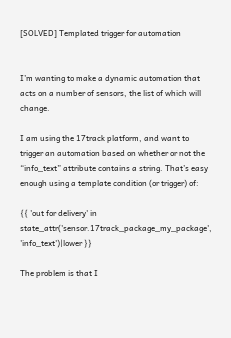[SOLVED] Templated trigger for automation


I’m wanting to make a dynamic automation that acts on a number of sensors, the list of which will change.

I am using the 17track platform, and want to trigger an automation based on whether or not the “info_text” attribute contains a string. That’s easy enough using a template condition (or trigger) of:

{{ 'out for delivery' in state_attr('sensor.17track_package_my_package', 'info_text')|lower }}

The problem is that I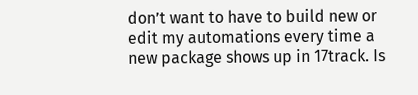don’t want to have to build new or edit my automations every time a new package shows up in 17track. Is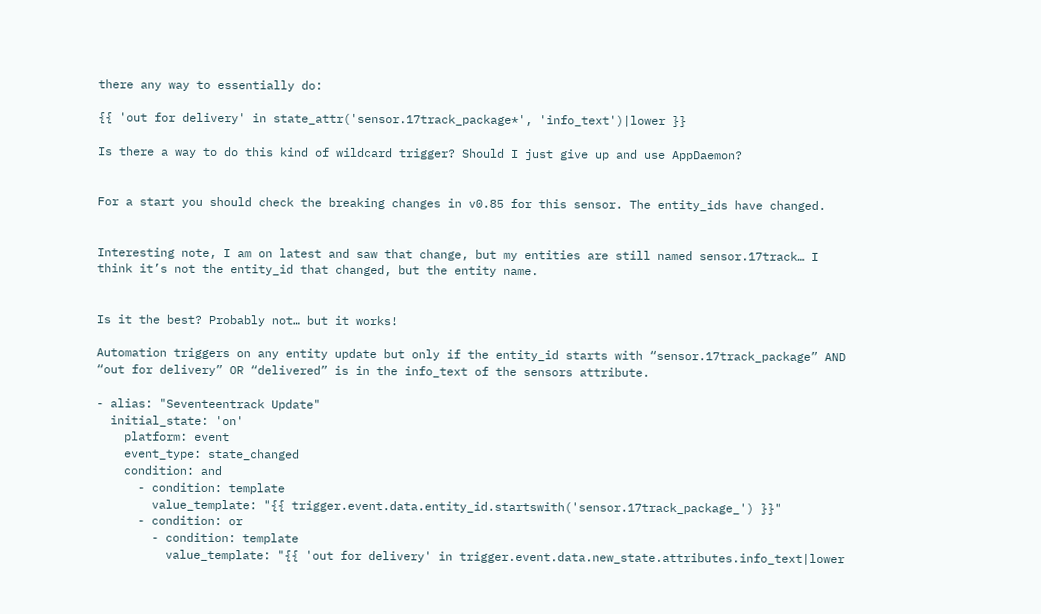there any way to essentially do:

{{ 'out for delivery' in state_attr('sensor.17track_package*', 'info_text')|lower }}

Is there a way to do this kind of wildcard trigger? Should I just give up and use AppDaemon?


For a start you should check the breaking changes in v0.85 for this sensor. The entity_ids have changed.


Interesting note, I am on latest and saw that change, but my entities are still named sensor.17track… I think it’s not the entity_id that changed, but the entity name.


Is it the best? Probably not… but it works!

Automation triggers on any entity update but only if the entity_id starts with “sensor.17track_package” AND “out for delivery” OR “delivered” is in the info_text of the sensors attribute.

- alias: "Seventeentrack Update"
  initial_state: 'on'
    platform: event
    event_type: state_changed
    condition: and
      - condition: template
        value_template: "{{ trigger.event.data.entity_id.startswith('sensor.17track_package_') }}"
      - condition: or
        - condition: template
          value_template: "{{ 'out for delivery' in trigger.event.data.new_state.attributes.info_text|lower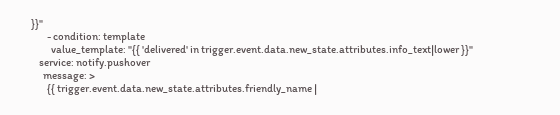}}"
        - condition: template
          value_template: "{{ 'delivered' in trigger.event.data.new_state.attributes.info_text|lower }}"
    service: notify.pushover
      message: >
        {{ trigger.event.data.new_state.attributes.friendly_name |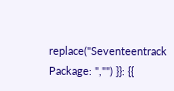replace("Seventeentrack Package: ","") }}: {{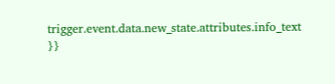trigger.event.data.new_state.attributes.info_text }}